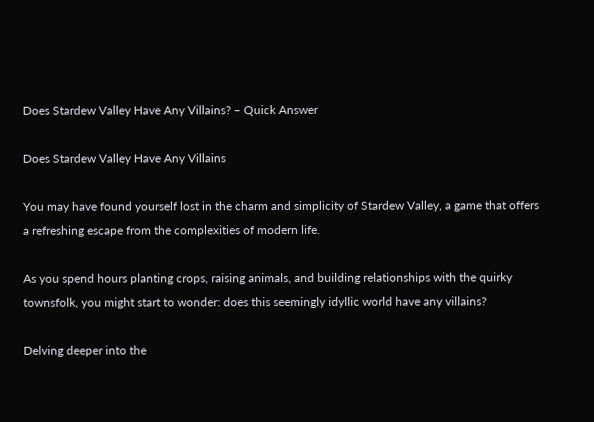Does Stardew Valley Have Any Villains? – Quick Answer

Does Stardew Valley Have Any Villains

You may have found yourself lost in the charm and simplicity of Stardew Valley, a game that offers a refreshing escape from the complexities of modern life.

As you spend hours planting crops, raising animals, and building relationships with the quirky townsfolk, you might start to wonder: does this seemingly idyllic world have any villains?

Delving deeper into the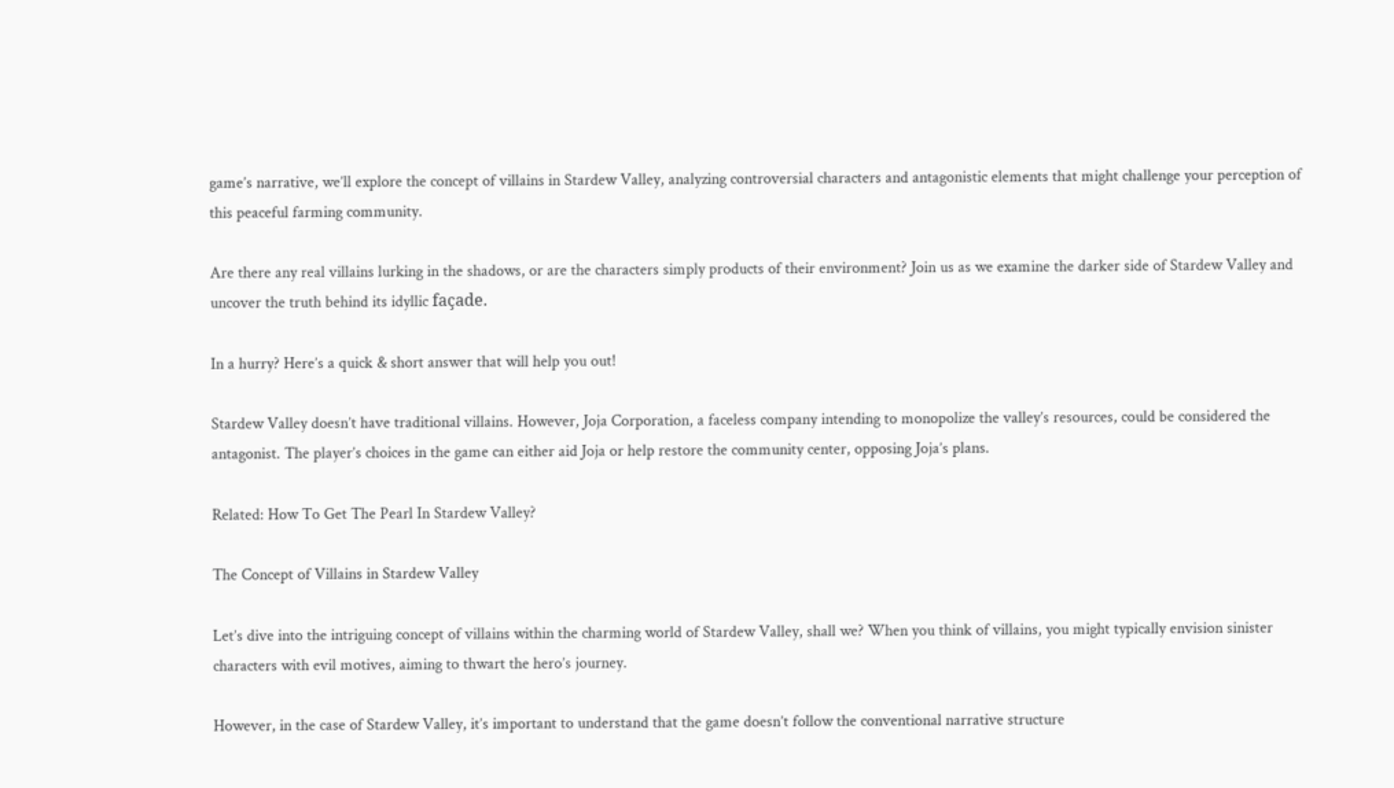game’s narrative, we’ll explore the concept of villains in Stardew Valley, analyzing controversial characters and antagonistic elements that might challenge your perception of this peaceful farming community.

Are there any real villains lurking in the shadows, or are the characters simply products of their environment? Join us as we examine the darker side of Stardew Valley and uncover the truth behind its idyllic façade.

In a hurry? Here’s a quick & short answer that will help you out!

Stardew Valley doesn’t have traditional villains. However, Joja Corporation, a faceless company intending to monopolize the valley’s resources, could be considered the antagonist. The player’s choices in the game can either aid Joja or help restore the community center, opposing Joja’s plans.

Related: How To Get The Pearl In Stardew Valley?

The Concept of Villains in Stardew Valley

Let’s dive into the intriguing concept of villains within the charming world of Stardew Valley, shall we? When you think of villains, you might typically envision sinister characters with evil motives, aiming to thwart the hero’s journey.

However, in the case of Stardew Valley, it’s important to understand that the game doesn’t follow the conventional narrative structure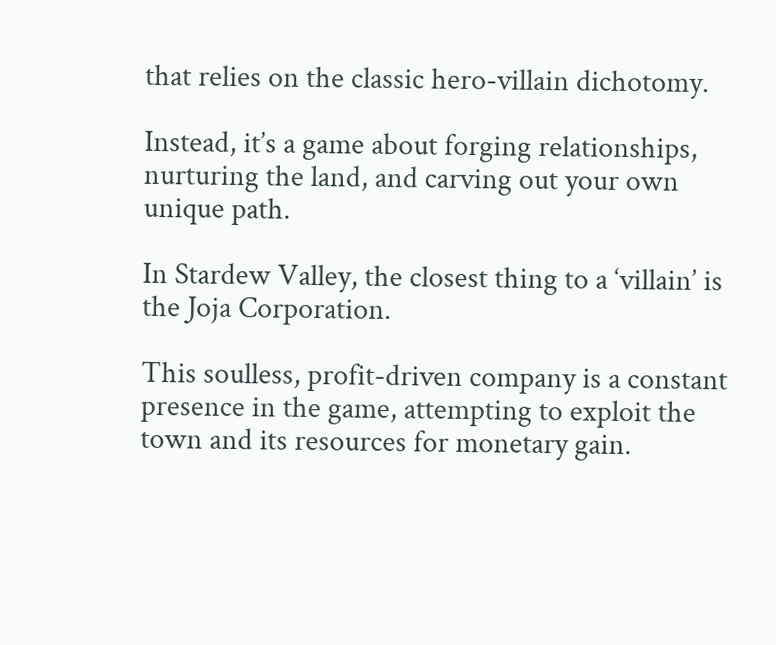that relies on the classic hero-villain dichotomy.

Instead, it’s a game about forging relationships, nurturing the land, and carving out your own unique path.

In Stardew Valley, the closest thing to a ‘villain’ is the Joja Corporation.

This soulless, profit-driven company is a constant presence in the game, attempting to exploit the town and its resources for monetary gain.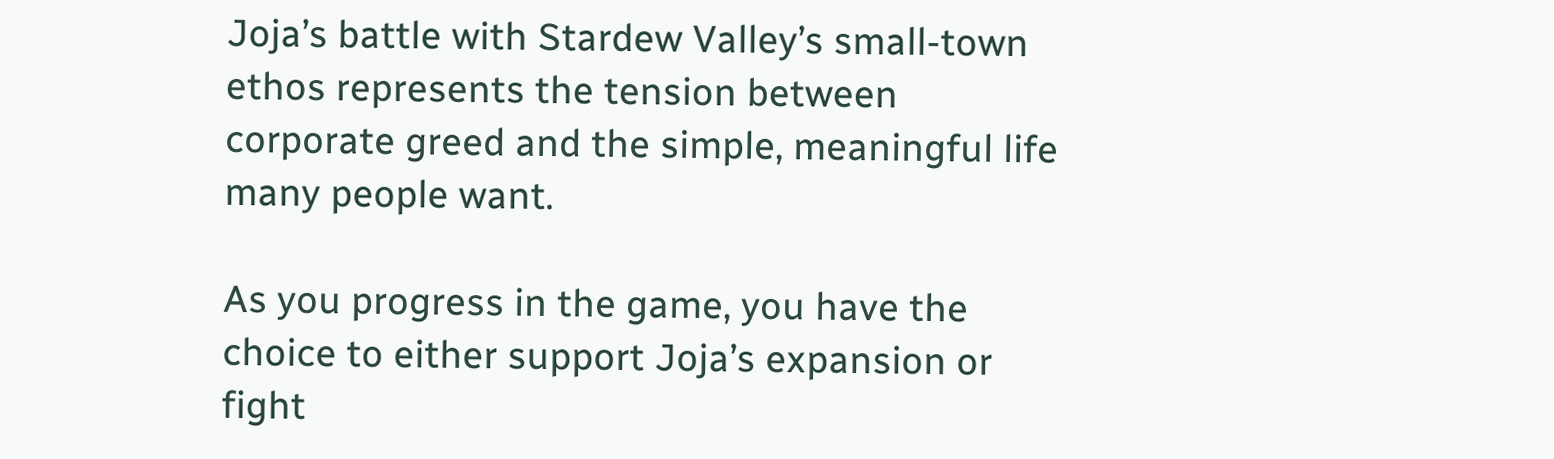Joja’s battle with Stardew Valley’s small-town ethos represents the tension between corporate greed and the simple, meaningful life many people want.

As you progress in the game, you have the choice to either support Joja’s expansion or fight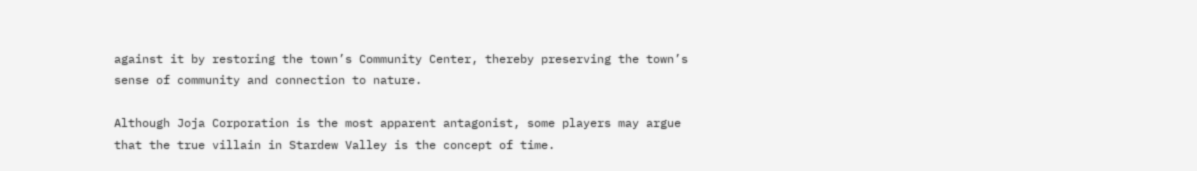against it by restoring the town’s Community Center, thereby preserving the town’s sense of community and connection to nature.

Although Joja Corporation is the most apparent antagonist, some players may argue that the true villain in Stardew Valley is the concept of time.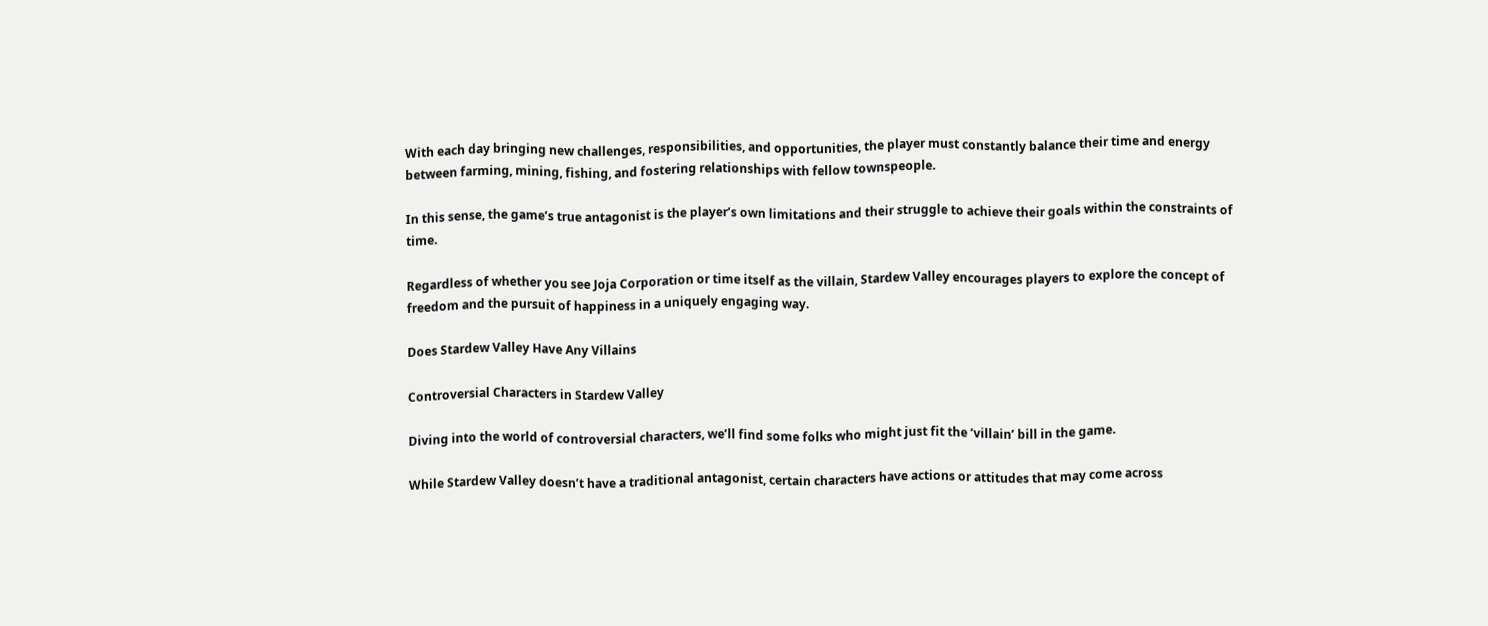With each day bringing new challenges, responsibilities, and opportunities, the player must constantly balance their time and energy between farming, mining, fishing, and fostering relationships with fellow townspeople.

In this sense, the game’s true antagonist is the player’s own limitations and their struggle to achieve their goals within the constraints of time.

Regardless of whether you see Joja Corporation or time itself as the villain, Stardew Valley encourages players to explore the concept of freedom and the pursuit of happiness in a uniquely engaging way.

Does Stardew Valley Have Any Villains

Controversial Characters in Stardew Valley

Diving into the world of controversial characters, we’ll find some folks who might just fit the ‘villain’ bill in the game.

While Stardew Valley doesn’t have a traditional antagonist, certain characters have actions or attitudes that may come across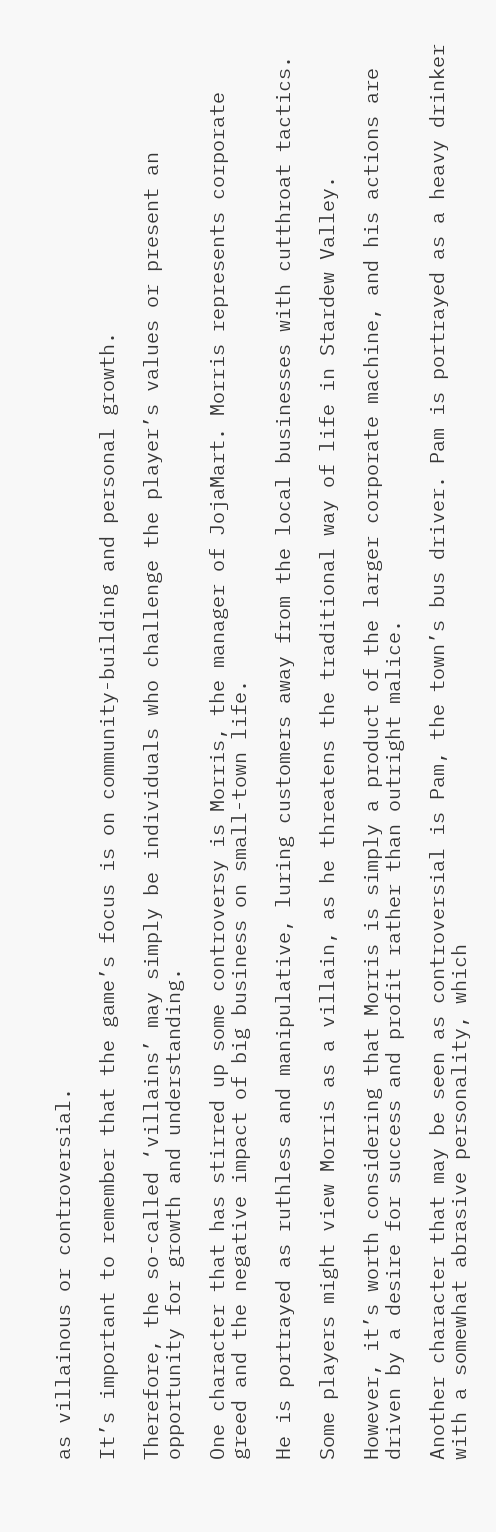as villainous or controversial.

It’s important to remember that the game’s focus is on community-building and personal growth.

Therefore, the so-called ‘villains’ may simply be individuals who challenge the player’s values or present an opportunity for growth and understanding.

One character that has stirred up some controversy is Morris, the manager of JojaMart. Morris represents corporate greed and the negative impact of big business on small-town life.

He is portrayed as ruthless and manipulative, luring customers away from the local businesses with cutthroat tactics.

Some players might view Morris as a villain, as he threatens the traditional way of life in Stardew Valley.

However, it’s worth considering that Morris is simply a product of the larger corporate machine, and his actions are driven by a desire for success and profit rather than outright malice.

Another character that may be seen as controversial is Pam, the town’s bus driver. Pam is portrayed as a heavy drinker with a somewhat abrasive personality, which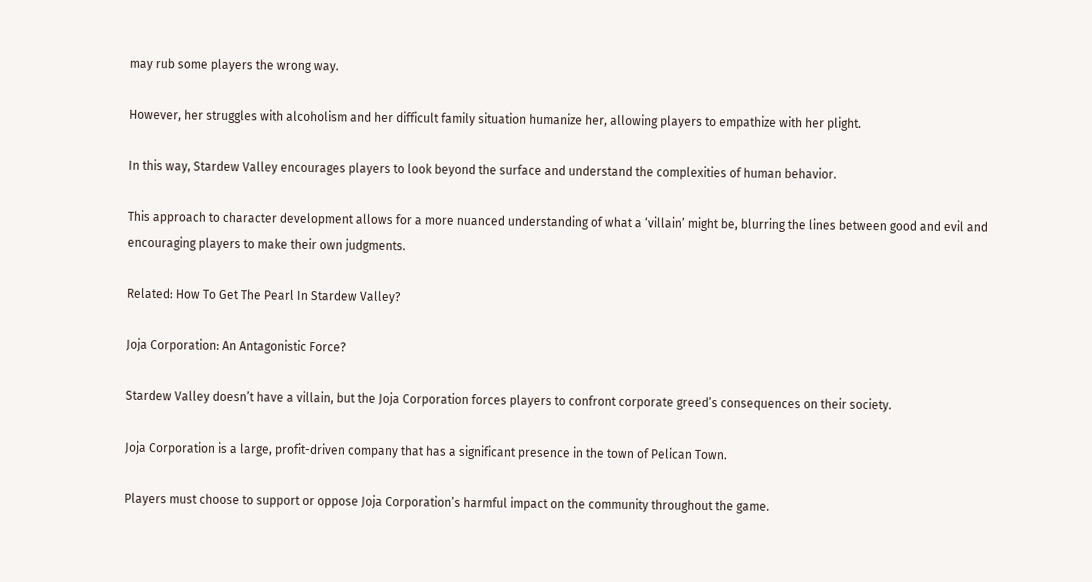may rub some players the wrong way.

However, her struggles with alcoholism and her difficult family situation humanize her, allowing players to empathize with her plight.

In this way, Stardew Valley encourages players to look beyond the surface and understand the complexities of human behavior.

This approach to character development allows for a more nuanced understanding of what a ‘villain’ might be, blurring the lines between good and evil and encouraging players to make their own judgments.

Related: How To Get The Pearl In Stardew Valley?

Joja Corporation: An Antagonistic Force?

Stardew Valley doesn’t have a villain, but the Joja Corporation forces players to confront corporate greed’s consequences on their society.

Joja Corporation is a large, profit-driven company that has a significant presence in the town of Pelican Town.

Players must choose to support or oppose Joja Corporation’s harmful impact on the community throughout the game.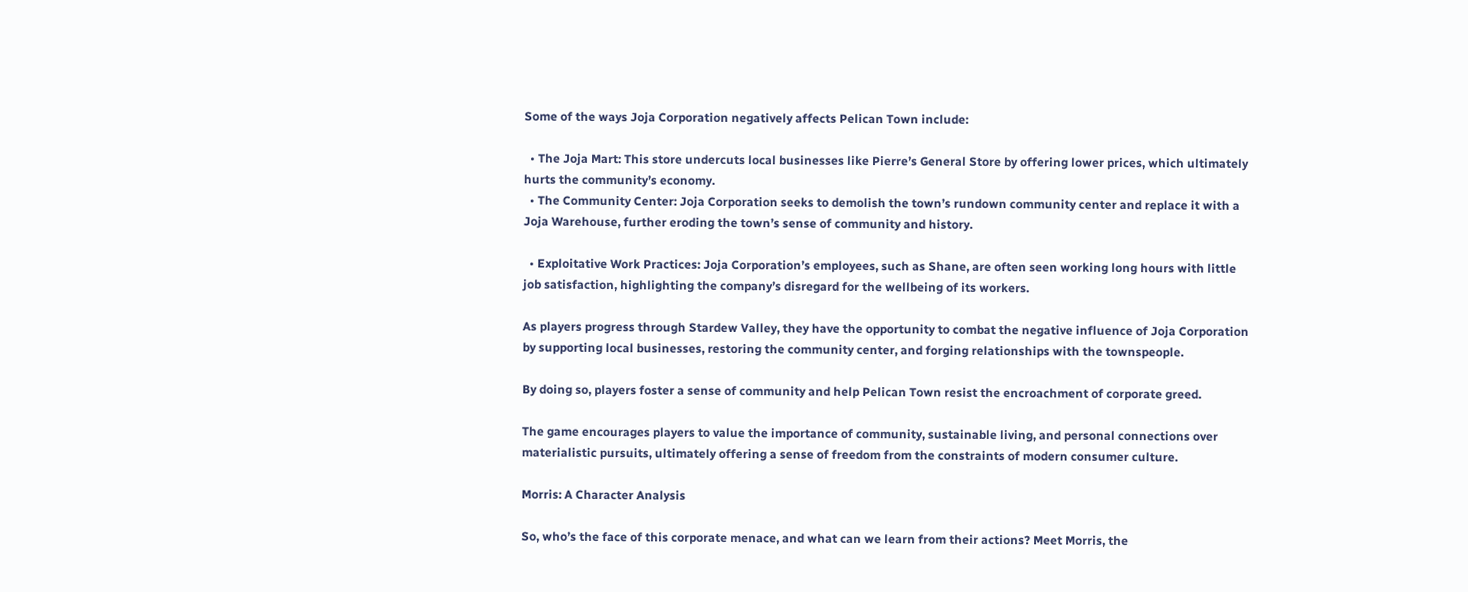Some of the ways Joja Corporation negatively affects Pelican Town include:

  • The Joja Mart: This store undercuts local businesses like Pierre’s General Store by offering lower prices, which ultimately hurts the community’s economy.
  • The Community Center: Joja Corporation seeks to demolish the town’s rundown community center and replace it with a Joja Warehouse, further eroding the town’s sense of community and history.

  • Exploitative Work Practices: Joja Corporation’s employees, such as Shane, are often seen working long hours with little job satisfaction, highlighting the company’s disregard for the wellbeing of its workers.

As players progress through Stardew Valley, they have the opportunity to combat the negative influence of Joja Corporation by supporting local businesses, restoring the community center, and forging relationships with the townspeople.

By doing so, players foster a sense of community and help Pelican Town resist the encroachment of corporate greed.

The game encourages players to value the importance of community, sustainable living, and personal connections over materialistic pursuits, ultimately offering a sense of freedom from the constraints of modern consumer culture.

Morris: A Character Analysis

So, who’s the face of this corporate menace, and what can we learn from their actions? Meet Morris, the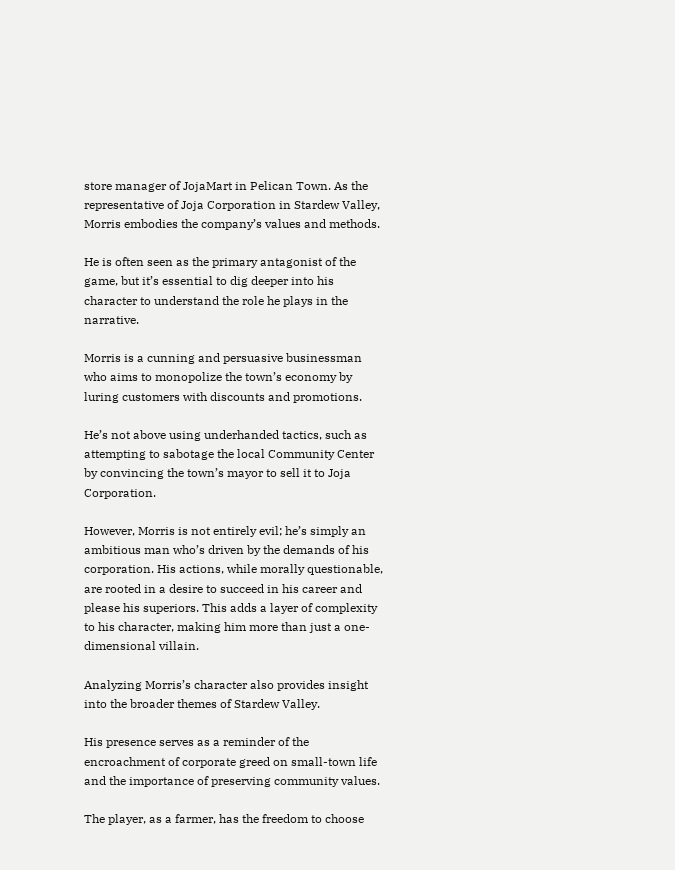store manager of JojaMart in Pelican Town. As the representative of Joja Corporation in Stardew Valley, Morris embodies the company’s values and methods.

He is often seen as the primary antagonist of the game, but it’s essential to dig deeper into his character to understand the role he plays in the narrative.

Morris is a cunning and persuasive businessman who aims to monopolize the town’s economy by luring customers with discounts and promotions.

He’s not above using underhanded tactics, such as attempting to sabotage the local Community Center by convincing the town’s mayor to sell it to Joja Corporation.

However, Morris is not entirely evil; he’s simply an ambitious man who’s driven by the demands of his corporation. His actions, while morally questionable, are rooted in a desire to succeed in his career and please his superiors. This adds a layer of complexity to his character, making him more than just a one-dimensional villain.

Analyzing Morris’s character also provides insight into the broader themes of Stardew Valley.

His presence serves as a reminder of the encroachment of corporate greed on small-town life and the importance of preserving community values.

The player, as a farmer, has the freedom to choose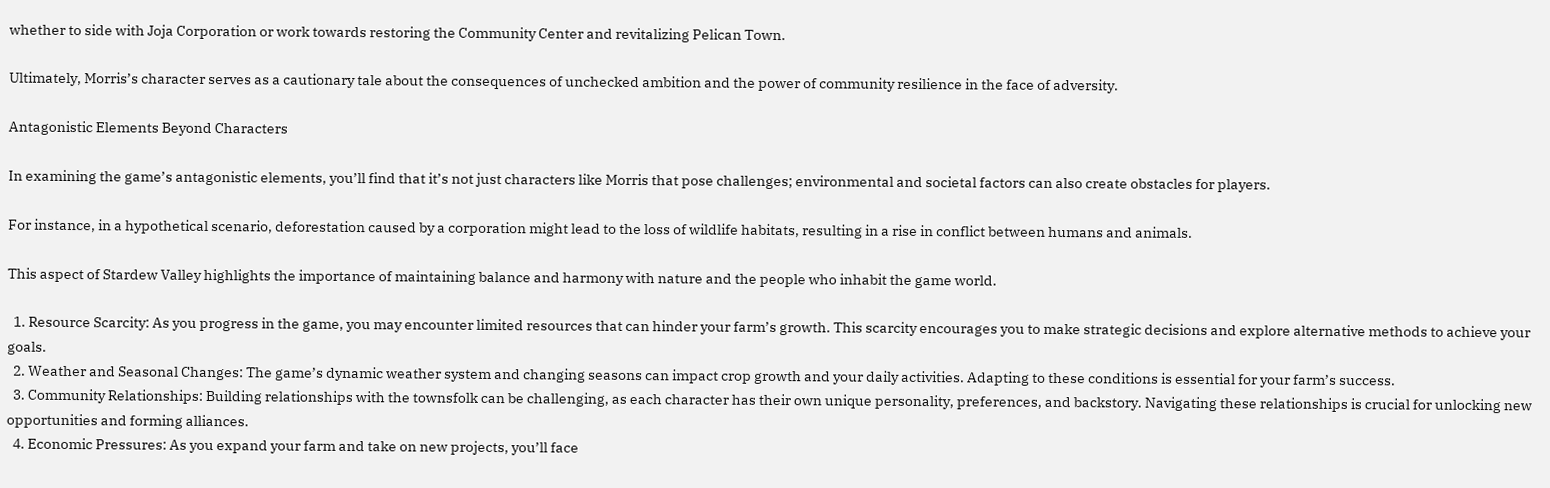whether to side with Joja Corporation or work towards restoring the Community Center and revitalizing Pelican Town.

Ultimately, Morris’s character serves as a cautionary tale about the consequences of unchecked ambition and the power of community resilience in the face of adversity.

Antagonistic Elements Beyond Characters

In examining the game’s antagonistic elements, you’ll find that it’s not just characters like Morris that pose challenges; environmental and societal factors can also create obstacles for players.

For instance, in a hypothetical scenario, deforestation caused by a corporation might lead to the loss of wildlife habitats, resulting in a rise in conflict between humans and animals.

This aspect of Stardew Valley highlights the importance of maintaining balance and harmony with nature and the people who inhabit the game world.

  1. Resource Scarcity: As you progress in the game, you may encounter limited resources that can hinder your farm’s growth. This scarcity encourages you to make strategic decisions and explore alternative methods to achieve your goals.
  2. Weather and Seasonal Changes: The game’s dynamic weather system and changing seasons can impact crop growth and your daily activities. Adapting to these conditions is essential for your farm’s success.
  3. Community Relationships: Building relationships with the townsfolk can be challenging, as each character has their own unique personality, preferences, and backstory. Navigating these relationships is crucial for unlocking new opportunities and forming alliances.
  4. Economic Pressures: As you expand your farm and take on new projects, you’ll face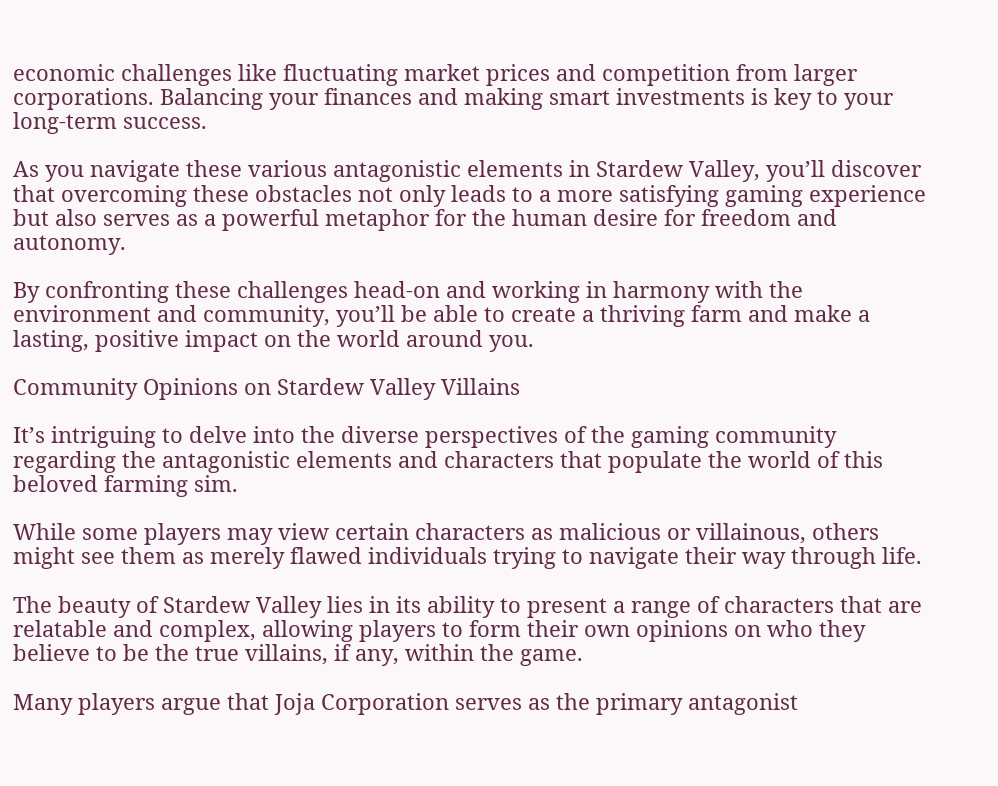economic challenges like fluctuating market prices and competition from larger corporations. Balancing your finances and making smart investments is key to your long-term success.

As you navigate these various antagonistic elements in Stardew Valley, you’ll discover that overcoming these obstacles not only leads to a more satisfying gaming experience but also serves as a powerful metaphor for the human desire for freedom and autonomy.

By confronting these challenges head-on and working in harmony with the environment and community, you’ll be able to create a thriving farm and make a lasting, positive impact on the world around you.

Community Opinions on Stardew Valley Villains

It’s intriguing to delve into the diverse perspectives of the gaming community regarding the antagonistic elements and characters that populate the world of this beloved farming sim.

While some players may view certain characters as malicious or villainous, others might see them as merely flawed individuals trying to navigate their way through life.

The beauty of Stardew Valley lies in its ability to present a range of characters that are relatable and complex, allowing players to form their own opinions on who they believe to be the true villains, if any, within the game.

Many players argue that Joja Corporation serves as the primary antagonist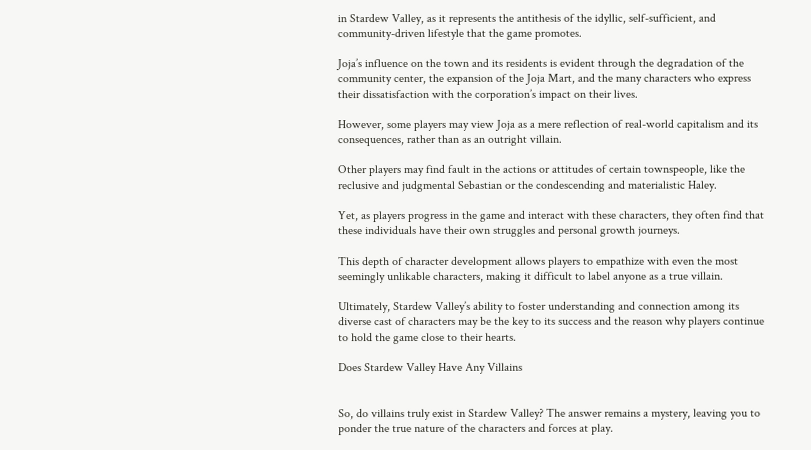in Stardew Valley, as it represents the antithesis of the idyllic, self-sufficient, and community-driven lifestyle that the game promotes.

Joja’s influence on the town and its residents is evident through the degradation of the community center, the expansion of the Joja Mart, and the many characters who express their dissatisfaction with the corporation’s impact on their lives.

However, some players may view Joja as a mere reflection of real-world capitalism and its consequences, rather than as an outright villain.

Other players may find fault in the actions or attitudes of certain townspeople, like the reclusive and judgmental Sebastian or the condescending and materialistic Haley.

Yet, as players progress in the game and interact with these characters, they often find that these individuals have their own struggles and personal growth journeys.

This depth of character development allows players to empathize with even the most seemingly unlikable characters, making it difficult to label anyone as a true villain.

Ultimately, Stardew Valley’s ability to foster understanding and connection among its diverse cast of characters may be the key to its success and the reason why players continue to hold the game close to their hearts.

Does Stardew Valley Have Any Villains


So, do villains truly exist in Stardew Valley? The answer remains a mystery, leaving you to ponder the true nature of the characters and forces at play.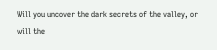Will you uncover the dark secrets of the valley, or will the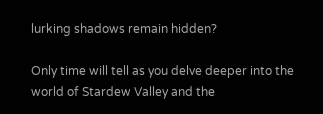lurking shadows remain hidden?

Only time will tell as you delve deeper into the world of Stardew Valley and the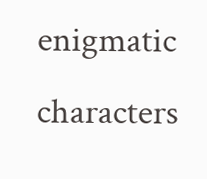enigmatic characters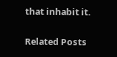that inhabit it.

Related Posts